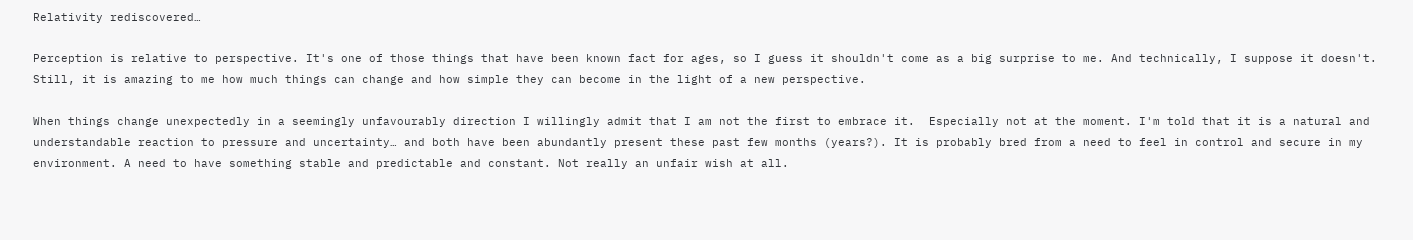Relativity rediscovered…

Perception is relative to perspective. It's one of those things that have been known fact for ages, so I guess it shouldn't come as a big surprise to me. And technically, I suppose it doesn't. Still, it is amazing to me how much things can change and how simple they can become in the light of a new perspective.

When things change unexpectedly in a seemingly unfavourably direction I willingly admit that I am not the first to embrace it.  Especially not at the moment. I'm told that it is a natural and understandable reaction to pressure and uncertainty… and both have been abundantly present these past few months (years?). It is probably bred from a need to feel in control and secure in my environment. A need to have something stable and predictable and constant. Not really an unfair wish at all.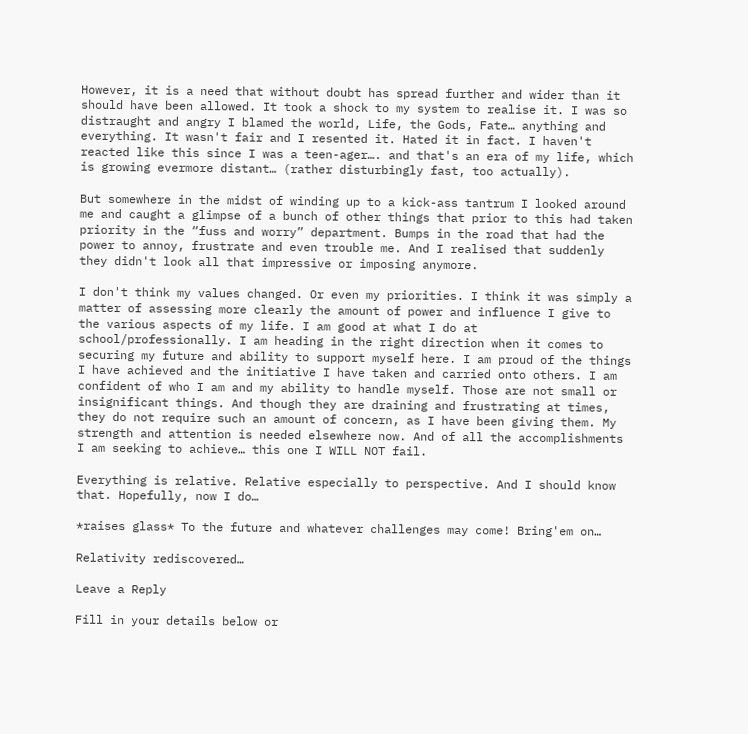However, it is a need that without doubt has spread further and wider than it should have been allowed. It took a shock to my system to realise it. I was so distraught and angry I blamed the world, Life, the Gods, Fate… anything and everything. It wasn't fair and I resented it. Hated it in fact. I haven't reacted like this since I was a teen-ager…. and that's an era of my life, which is growing evermore distant… (rather disturbingly fast, too actually).

But somewhere in the midst of winding up to a kick-ass tantrum I looked around me and caught a glimpse of a bunch of other things that prior to this had taken priority in the “fuss and worry” department. Bumps in the road that had the power to annoy, frustrate and even trouble me. And I realised that suddenly they didn't look all that impressive or imposing anymore.

I don't think my values changed. Or even my priorities. I think it was simply a matter of assessing more clearly the amount of power and influence I give to the various aspects of my life. I am good at what I do at school/professionally. I am heading in the right direction when it comes to securing my future and ability to support myself here. I am proud of the things I have achieved and the initiative I have taken and carried onto others. I am confident of who I am and my ability to handle myself. Those are not small or insignificant things. And though they are draining and frustrating at times, they do not require such an amount of concern, as I have been giving them. My strength and attention is needed elsewhere now. And of all the accomplishments I am seeking to achieve… this one I WILL NOT fail.

Everything is relative. Relative especially to perspective. And I should know that. Hopefully, now I do…

*raises glass* To the future and whatever challenges may come! Bring'em on…

Relativity rediscovered…

Leave a Reply

Fill in your details below or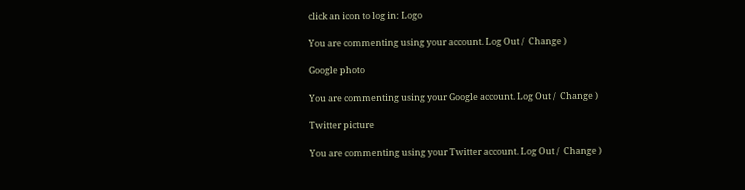click an icon to log in: Logo

You are commenting using your account. Log Out /  Change )

Google photo

You are commenting using your Google account. Log Out /  Change )

Twitter picture

You are commenting using your Twitter account. Log Out /  Change )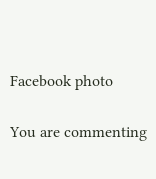Facebook photo

You are commenting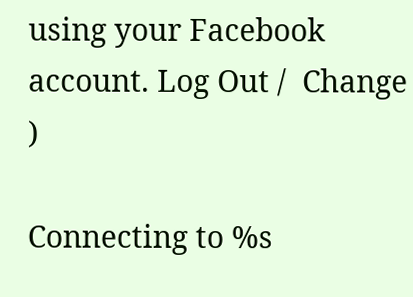using your Facebook account. Log Out /  Change )

Connecting to %s